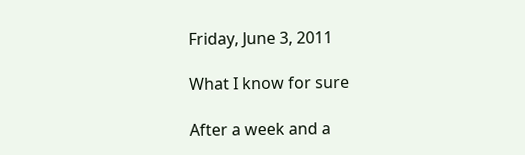Friday, June 3, 2011

What I know for sure

After a week and a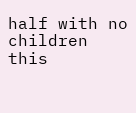half with no children this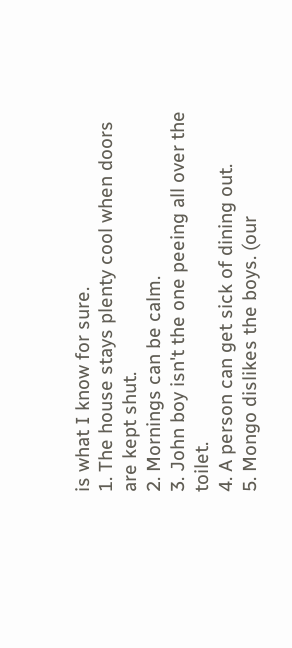is what I know for sure.
1. The house stays plenty cool when doors are kept shut.
2. Mornings can be calm.
3. John boy isn't the one peeing all over the toilet.
4. A person can get sick of dining out.
5. Mongo dislikes the boys. (our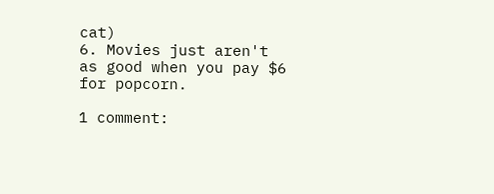cat)
6. Movies just aren't as good when you pay $6 for popcorn.

1 comment: